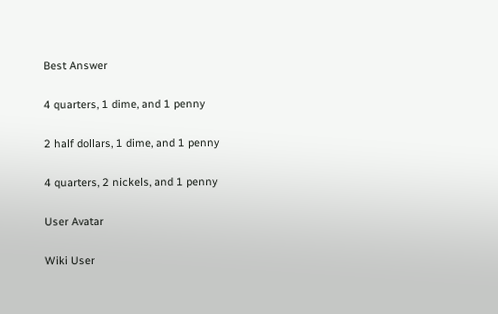Best Answer

4 quarters, 1 dime, and 1 penny

2 half dollars, 1 dime, and 1 penny

4 quarters, 2 nickels, and 1 penny

User Avatar

Wiki User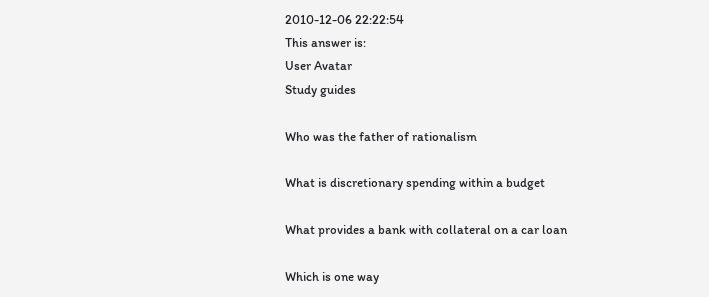2010-12-06 22:22:54
This answer is:
User Avatar
Study guides

Who was the father of rationalism

What is discretionary spending within a budget

What provides a bank with collateral on a car loan

Which is one way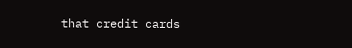that credit cards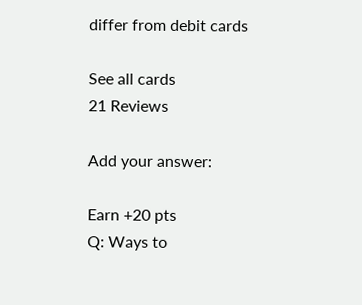differ from debit cards

See all cards
21 Reviews

Add your answer:

Earn +20 pts
Q: Ways to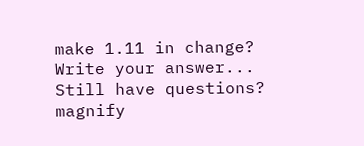make 1.11 in change?
Write your answer...
Still have questions?
magnify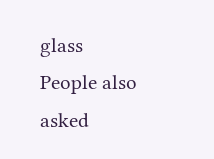glass
People also asked